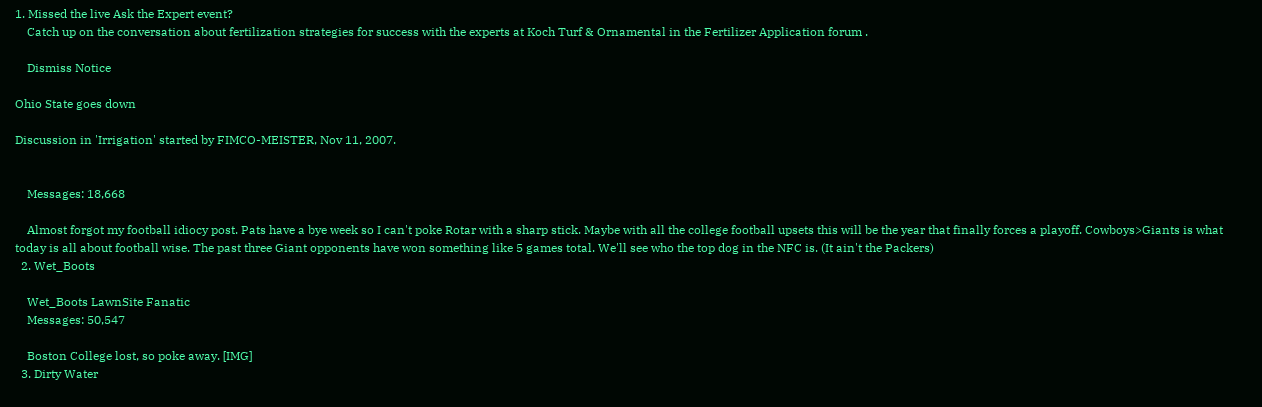1. Missed the live Ask the Expert event?
    Catch up on the conversation about fertilization strategies for success with the experts at Koch Turf & Ornamental in the Fertilizer Application forum .

    Dismiss Notice

Ohio State goes down

Discussion in 'Irrigation' started by FIMCO-MEISTER, Nov 11, 2007.


    Messages: 18,668

    Almost forgot my football idiocy post. Pats have a bye week so I can't poke Rotar with a sharp stick. Maybe with all the college football upsets this will be the year that finally forces a playoff. Cowboys>Giants is what today is all about football wise. The past three Giant opponents have won something like 5 games total. We'll see who the top dog in the NFC is. (It ain't the Packers)
  2. Wet_Boots

    Wet_Boots LawnSite Fanatic
    Messages: 50,547

    Boston College lost, so poke away. [IMG]
  3. Dirty Water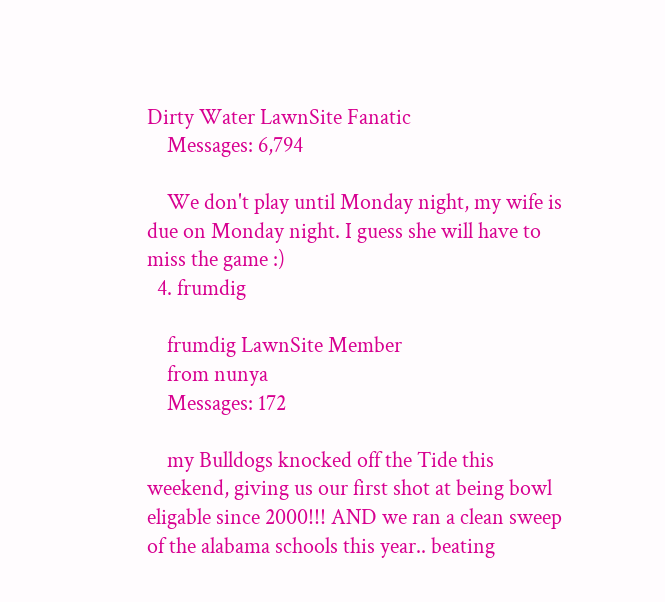Dirty Water LawnSite Fanatic
    Messages: 6,794

    We don't play until Monday night, my wife is due on Monday night. I guess she will have to miss the game :)
  4. frumdig

    frumdig LawnSite Member
    from nunya
    Messages: 172

    my Bulldogs knocked off the Tide this weekend, giving us our first shot at being bowl eligable since 2000!!! AND we ran a clean sweep of the alabama schools this year.. beating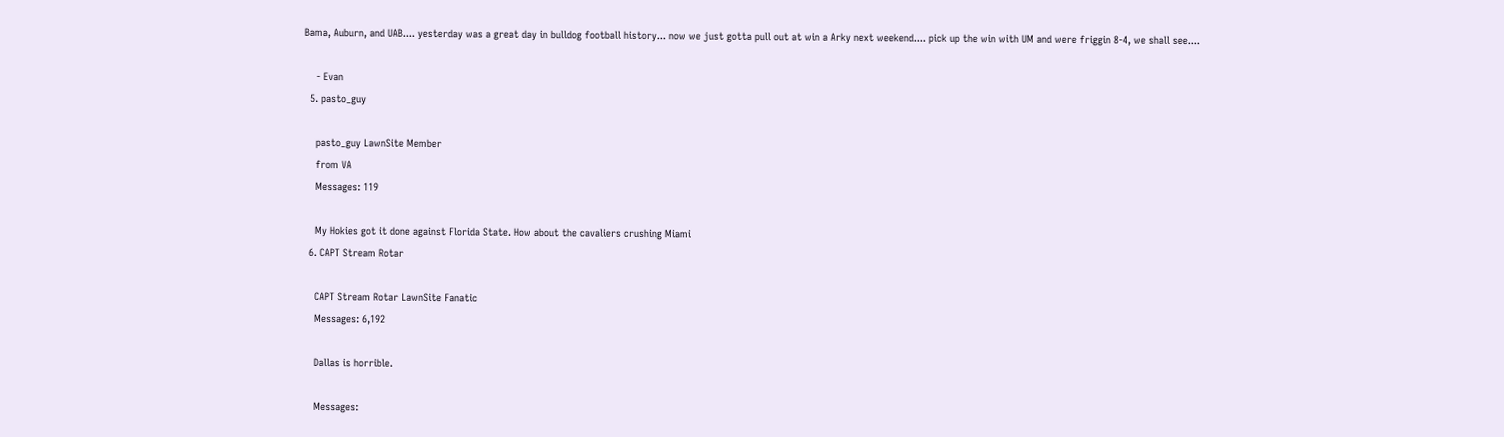Bama, Auburn, and UAB.... yesterday was a great day in bulldog football history... now we just gotta pull out at win a Arky next weekend.... pick up the win with UM and were friggin 8-4, we shall see....

    - Evan
  5. pasto_guy

    pasto_guy LawnSite Member
    from VA
    Messages: 119

    My Hokies got it done against Florida State. How about the cavaliers crushing Miami
  6. CAPT Stream Rotar

    CAPT Stream Rotar LawnSite Fanatic
    Messages: 6,192

    Dallas is horrible.

    Messages: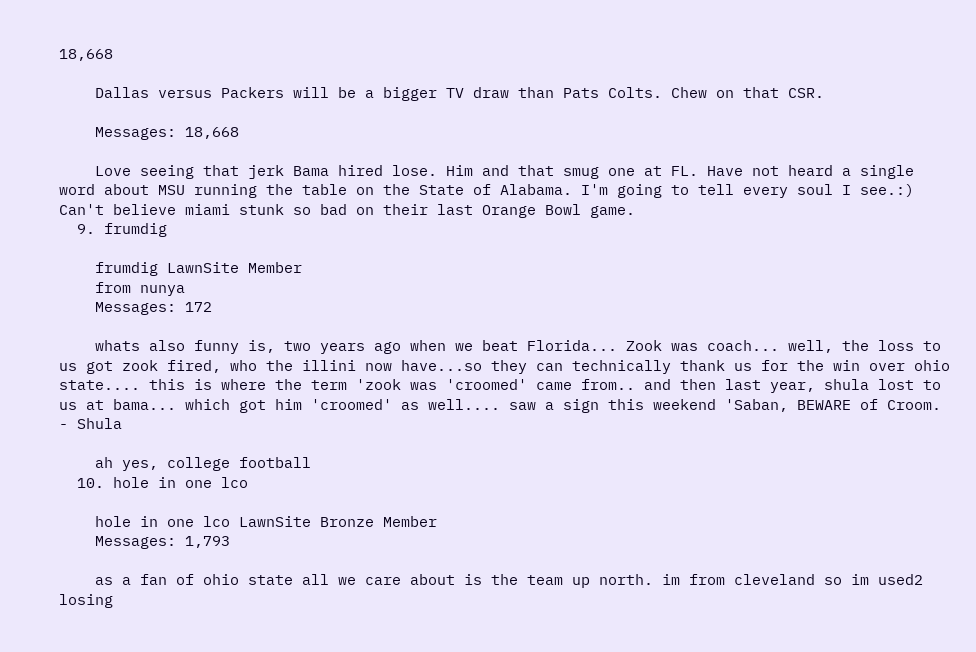18,668

    Dallas versus Packers will be a bigger TV draw than Pats Colts. Chew on that CSR.

    Messages: 18,668

    Love seeing that jerk Bama hired lose. Him and that smug one at FL. Have not heard a single word about MSU running the table on the State of Alabama. I'm going to tell every soul I see.:) Can't believe miami stunk so bad on their last Orange Bowl game.
  9. frumdig

    frumdig LawnSite Member
    from nunya
    Messages: 172

    whats also funny is, two years ago when we beat Florida... Zook was coach... well, the loss to us got zook fired, who the illini now have...so they can technically thank us for the win over ohio state.... this is where the term 'zook was 'croomed' came from.. and then last year, shula lost to us at bama... which got him 'croomed' as well.... saw a sign this weekend 'Saban, BEWARE of Croom. - Shula

    ah yes, college football
  10. hole in one lco

    hole in one lco LawnSite Bronze Member
    Messages: 1,793

    as a fan of ohio state all we care about is the team up north. im from cleveland so im used2 losing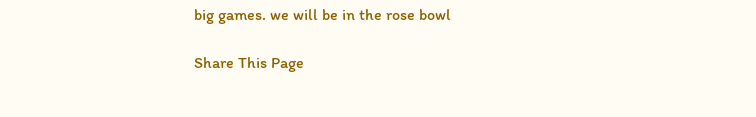big games. we will be in the rose bowl

Share This Page